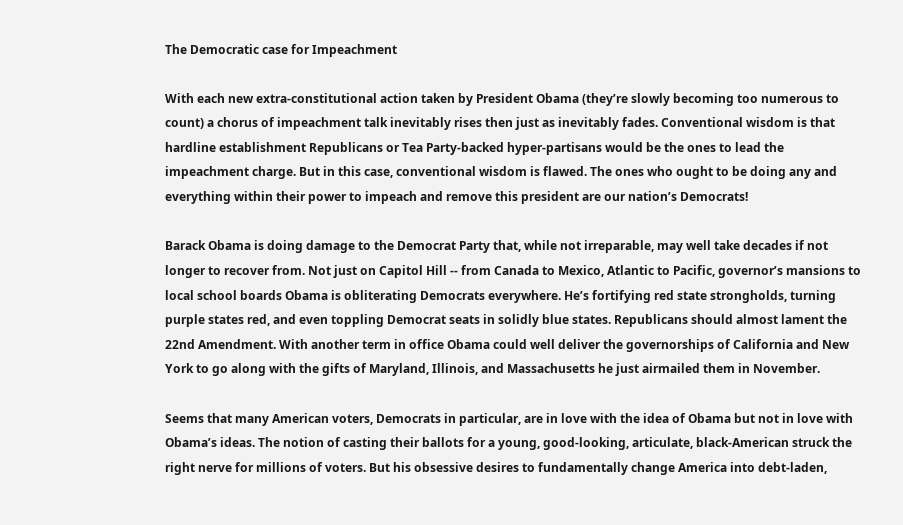The Democratic case for Impeachment

With each new extra-constitutional action taken by President Obama (they’re slowly becoming too numerous to count) a chorus of impeachment talk inevitably rises then just as inevitably fades. Conventional wisdom is that hardline establishment Republicans or Tea Party-backed hyper-partisans would be the ones to lead the impeachment charge. But in this case, conventional wisdom is flawed. The ones who ought to be doing any and everything within their power to impeach and remove this president are our nation’s Democrats!

Barack Obama is doing damage to the Democrat Party that, while not irreparable, may well take decades if not longer to recover from. Not just on Capitol Hill -- from Canada to Mexico, Atlantic to Pacific, governor’s mansions to local school boards Obama is obliterating Democrats everywhere. He’s fortifying red state strongholds, turning purple states red, and even toppling Democrat seats in solidly blue states. Republicans should almost lament the 22nd Amendment. With another term in office Obama could well deliver the governorships of California and New York to go along with the gifts of Maryland, Illinois, and Massachusetts he just airmailed them in November.

Seems that many American voters, Democrats in particular, are in love with the idea of Obama but not in love with Obama’s ideas. The notion of casting their ballots for a young, good-looking, articulate, black-American struck the right nerve for millions of voters. But his obsessive desires to fundamentally change America into debt-laden,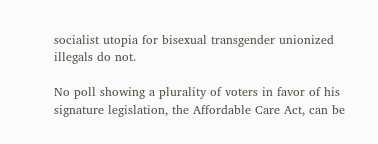socialist utopia for bisexual transgender unionized illegals do not.

No poll showing a plurality of voters in favor of his signature legislation, the Affordable Care Act, can be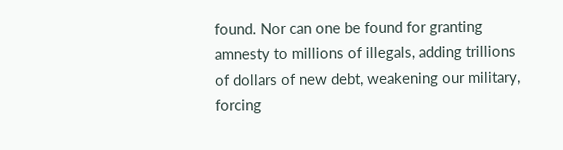found. Nor can one be found for granting amnesty to millions of illegals, adding trillions of dollars of new debt, weakening our military, forcing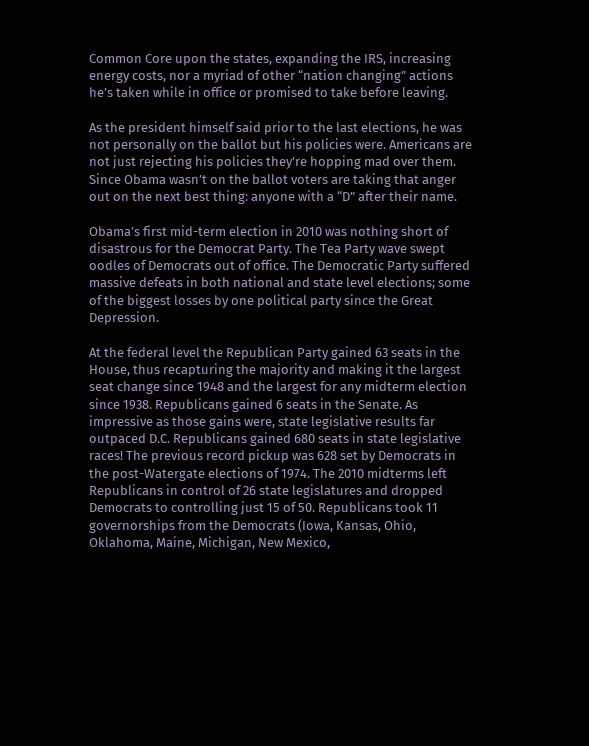Common Core upon the states, expanding the IRS, increasing energy costs, nor a myriad of other “nation changing” actions he’s taken while in office or promised to take before leaving.

As the president himself said prior to the last elections, he was not personally on the ballot but his policies were. Americans are not just rejecting his policies they’re hopping mad over them. Since Obama wasn’t on the ballot voters are taking that anger out on the next best thing: anyone with a “D” after their name.

Obama’s first mid-term election in 2010 was nothing short of disastrous for the Democrat Party. The Tea Party wave swept oodles of Democrats out of office. The Democratic Party suffered massive defeats in both national and state level elections; some of the biggest losses by one political party since the Great Depression.

At the federal level the Republican Party gained 63 seats in the House, thus recapturing the majority and making it the largest seat change since 1948 and the largest for any midterm election since 1938. Republicans gained 6 seats in the Senate. As impressive as those gains were, state legislative results far outpaced D.C. Republicans gained 680 seats in state legislative races! The previous record pickup was 628 set by Democrats in the post-Watergate elections of 1974. The 2010 midterms left Republicans in control of 26 state legislatures and dropped Democrats to controlling just 15 of 50. Republicans took 11 governorships from the Democrats (Iowa, Kansas, Ohio, Oklahoma, Maine, Michigan, New Mexico,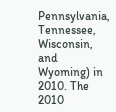Pennsylvania, Tennessee, Wisconsin, and Wyoming) in 2010. The 2010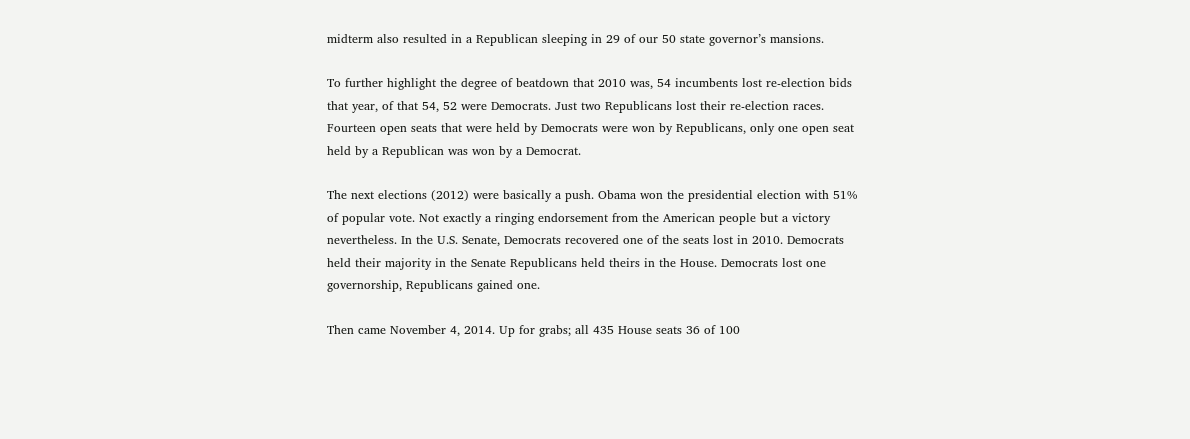midterm also resulted in a Republican sleeping in 29 of our 50 state governor’s mansions.

To further highlight the degree of beatdown that 2010 was, 54 incumbents lost re-election bids that year, of that 54, 52 were Democrats. Just two Republicans lost their re-election races. Fourteen open seats that were held by Democrats were won by Republicans, only one open seat held by a Republican was won by a Democrat.

The next elections (2012) were basically a push. Obama won the presidential election with 51% of popular vote. Not exactly a ringing endorsement from the American people but a victory nevertheless. In the U.S. Senate, Democrats recovered one of the seats lost in 2010. Democrats held their majority in the Senate Republicans held theirs in the House. Democrats lost one governorship, Republicans gained one.

Then came November 4, 2014. Up for grabs; all 435 House seats 36 of 100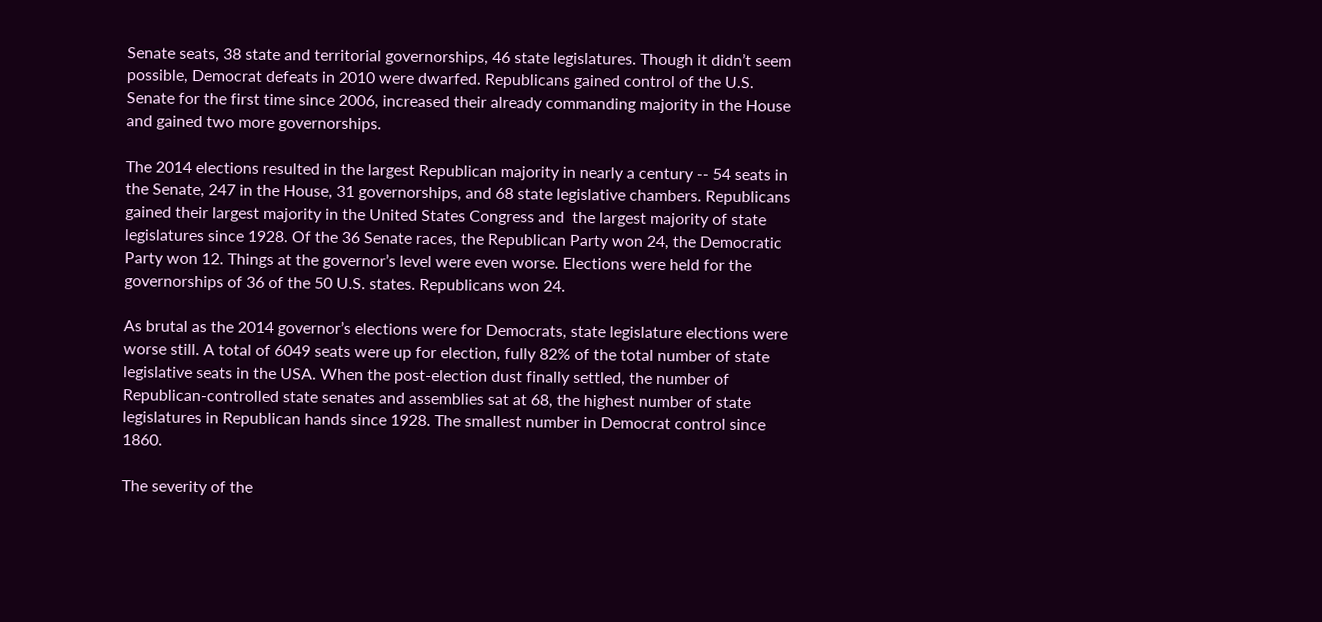Senate seats, 38 state and territorial governorships, 46 state legislatures. Though it didn’t seem possible, Democrat defeats in 2010 were dwarfed. Republicans gained control of the U.S. Senate for the first time since 2006, increased their already commanding majority in the House and gained two more governorships.

The 2014 elections resulted in the largest Republican majority in nearly a century -- 54 seats in the Senate, 247 in the House, 31 governorships, and 68 state legislative chambers. Republicans gained their largest majority in the United States Congress and  the largest majority of state legislatures since 1928. Of the 36 Senate races, the Republican Party won 24, the Democratic Party won 12. Things at the governor’s level were even worse. Elections were held for the governorships of 36 of the 50 U.S. states. Republicans won 24.

As brutal as the 2014 governor’s elections were for Democrats, state legislature elections were worse still. A total of 6049 seats were up for election, fully 82% of the total number of state legislative seats in the USA. When the post-election dust finally settled, the number of Republican-controlled state senates and assemblies sat at 68, the highest number of state legislatures in Republican hands since 1928. The smallest number in Democrat control since 1860.

The severity of the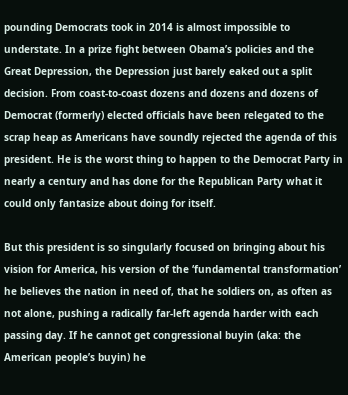pounding Democrats took in 2014 is almost impossible to understate. In a prize fight between Obama’s policies and the Great Depression, the Depression just barely eaked out a split decision. From coast-to-coast dozens and dozens and dozens of Democrat (formerly) elected officials have been relegated to the scrap heap as Americans have soundly rejected the agenda of this president. He is the worst thing to happen to the Democrat Party in nearly a century and has done for the Republican Party what it could only fantasize about doing for itself.

But this president is so singularly focused on bringing about his vision for America, his version of the ‘fundamental transformation’ he believes the nation in need of, that he soldiers on, as often as not alone, pushing a radically far-left agenda harder with each passing day. If he cannot get congressional buyin (aka: the American people’s buyin) he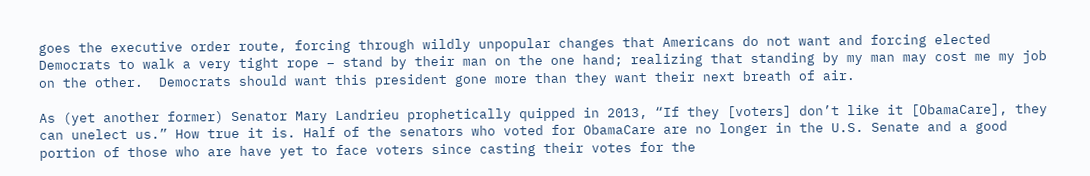goes the executive order route, forcing through wildly unpopular changes that Americans do not want and forcing elected Democrats to walk a very tight rope – stand by their man on the one hand; realizing that standing by my man may cost me my job on the other.  Democrats should want this president gone more than they want their next breath of air.

As (yet another former) Senator Mary Landrieu prophetically quipped in 2013, “If they [voters] don’t like it [ObamaCare], they can unelect us.” How true it is. Half of the senators who voted for ObamaCare are no longer in the U.S. Senate and a good portion of those who are have yet to face voters since casting their votes for the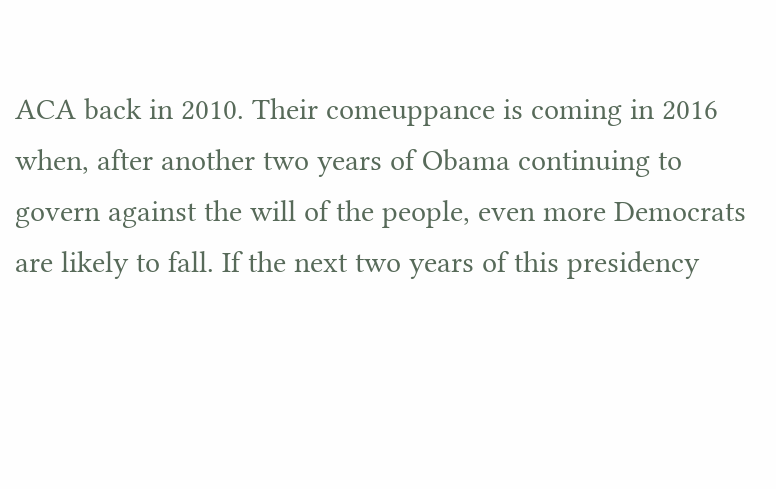ACA back in 2010. Their comeuppance is coming in 2016 when, after another two years of Obama continuing to govern against the will of the people, even more Democrats are likely to fall. If the next two years of this presidency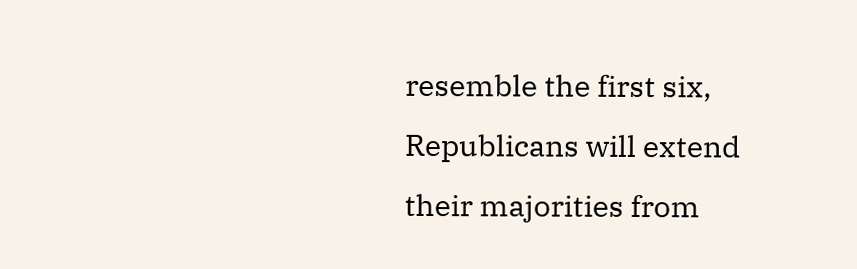resemble the first six, Republicans will extend their majorities from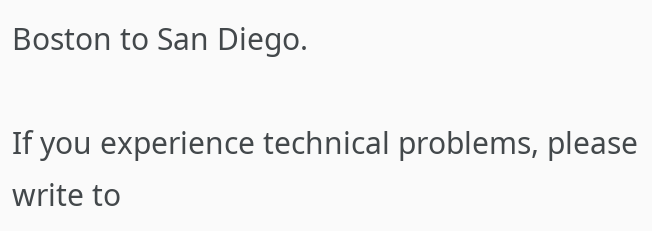Boston to San Diego.

If you experience technical problems, please write to